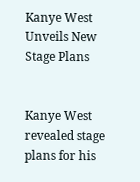Kanye West Unveils New Stage Plans


Kanye West revealed stage plans for his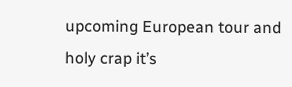upcoming European tour and holy crap it’s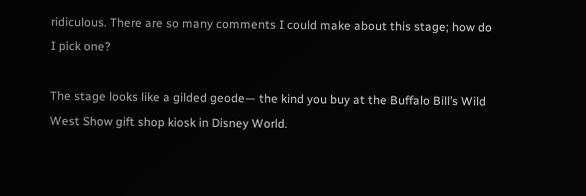ridiculous. There are so many comments I could make about this stage; how do I pick one?

The stage looks like a gilded geode— the kind you buy at the Buffalo Bill’s Wild West Show gift shop kiosk in Disney World.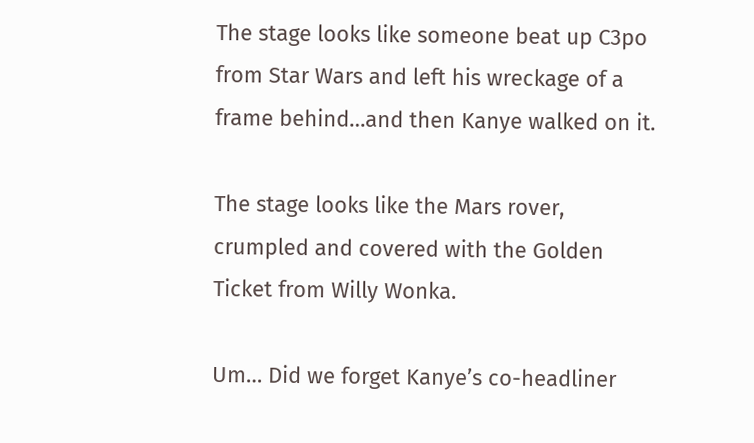The stage looks like someone beat up C3po from Star Wars and left his wreckage of a frame behind…and then Kanye walked on it.

The stage looks like the Mars rover, crumpled and covered with the Golden Ticket from Willy Wonka.

Um… Did we forget Kanye’s co-headliner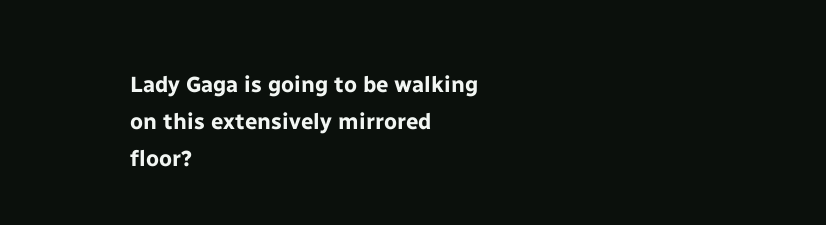Lady Gaga is going to be walking on this extensively mirrored floor?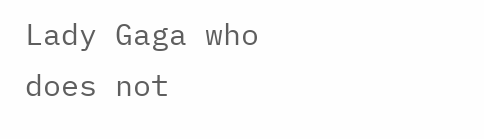Lady Gaga who does not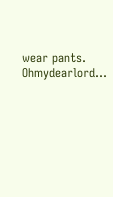wear pants. Ohmydearlord…